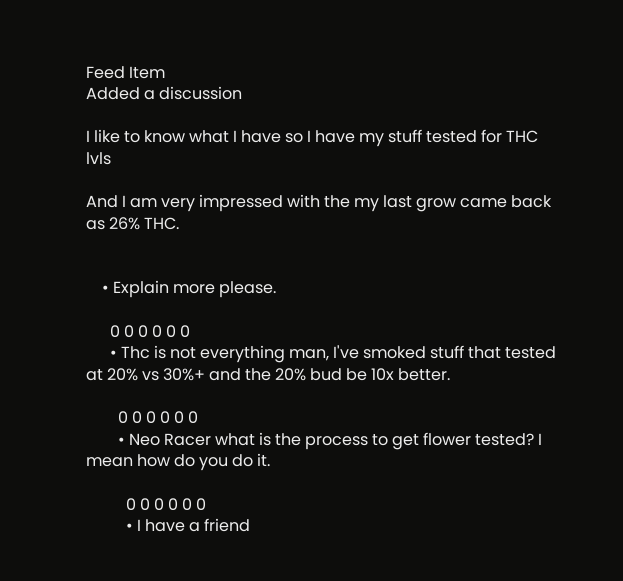Feed Item
Added a discussion

I like to know what I have so I have my stuff tested for THC lvls

And I am very impressed with the my last grow came back as 26% THC.


    • Explain more please.

      0 0 0 0 0 0
      • Thc is not everything man, I've smoked stuff that tested at 20% vs 30%+ and the 20% bud be 10x better.

        0 0 0 0 0 0
        • Neo Racer what is the process to get flower tested? I mean how do you do it.

          0 0 0 0 0 0
          • I have a friend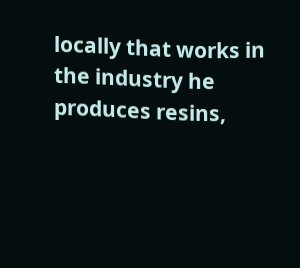locally that works in the industry he produces resins,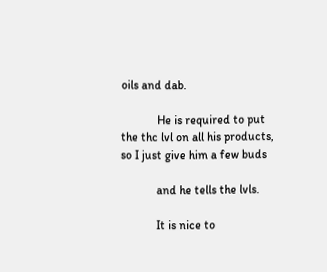oils and dab.

            He is required to put the thc lvl on all his products, so I just give him a few buds

            and he tells the lvls.

            It is nice to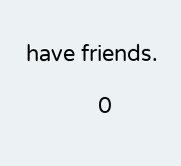have friends.

            0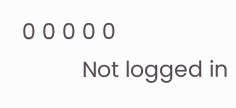0 0 0 0 0
          Not logged in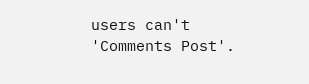users can't 'Comments Post'.